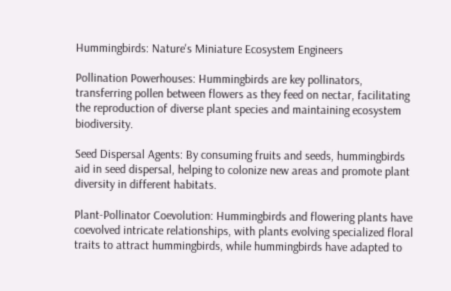Hummingbirds: Nature's Miniature Ecosystem Engineers

Pollination Powerhouses: Hummingbirds are key pollinators, transferring pollen between flowers as they feed on nectar, facilitating the reproduction of diverse plant species and maintaining ecosystem biodiversity.

Seed Dispersal Agents: By consuming fruits and seeds, hummingbirds aid in seed dispersal, helping to colonize new areas and promote plant diversity in different habitats.

Plant-Pollinator Coevolution: Hummingbirds and flowering plants have coevolved intricate relationships, with plants evolving specialized floral traits to attract hummingbirds, while hummingbirds have adapted to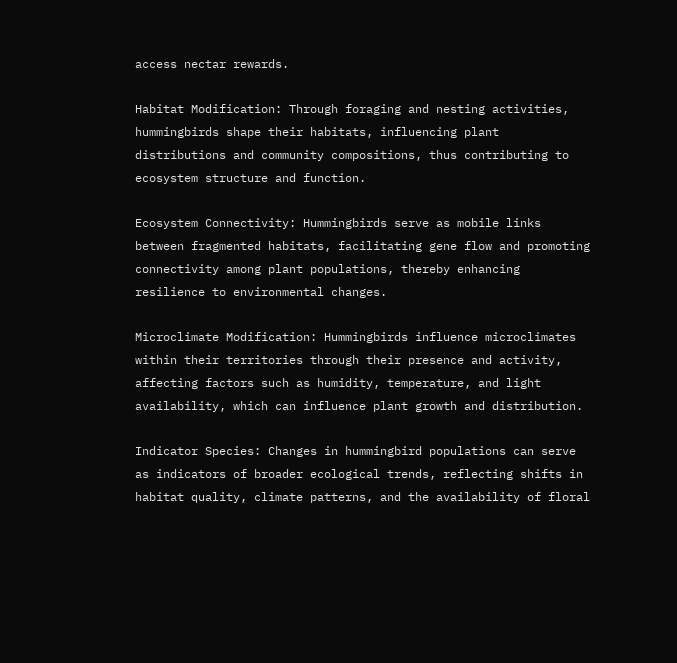access nectar rewards.

Habitat Modification: Through foraging and nesting activities, hummingbirds shape their habitats, influencing plant distributions and community compositions, thus contributing to ecosystem structure and function.

Ecosystem Connectivity: Hummingbirds serve as mobile links between fragmented habitats, facilitating gene flow and promoting connectivity among plant populations, thereby enhancing resilience to environmental changes.

Microclimate Modification: Hummingbirds influence microclimates within their territories through their presence and activity, affecting factors such as humidity, temperature, and light availability, which can influence plant growth and distribution.

Indicator Species: Changes in hummingbird populations can serve as indicators of broader ecological trends, reflecting shifts in habitat quality, climate patterns, and the availability of floral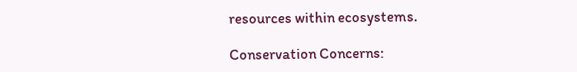resources within ecosystems.

Conservation Concerns: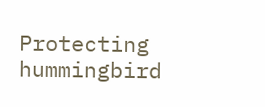Protecting hummingbird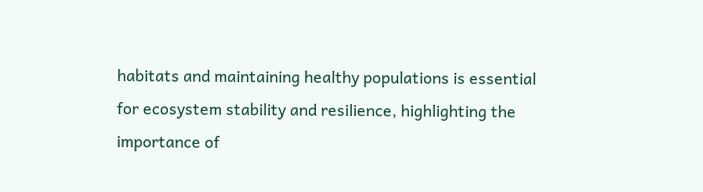habitats and maintaining healthy populations is essential for ecosystem stability and resilience, highlighting the importance of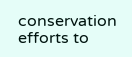conservation efforts to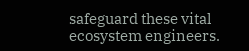safeguard these vital ecosystem engineers.